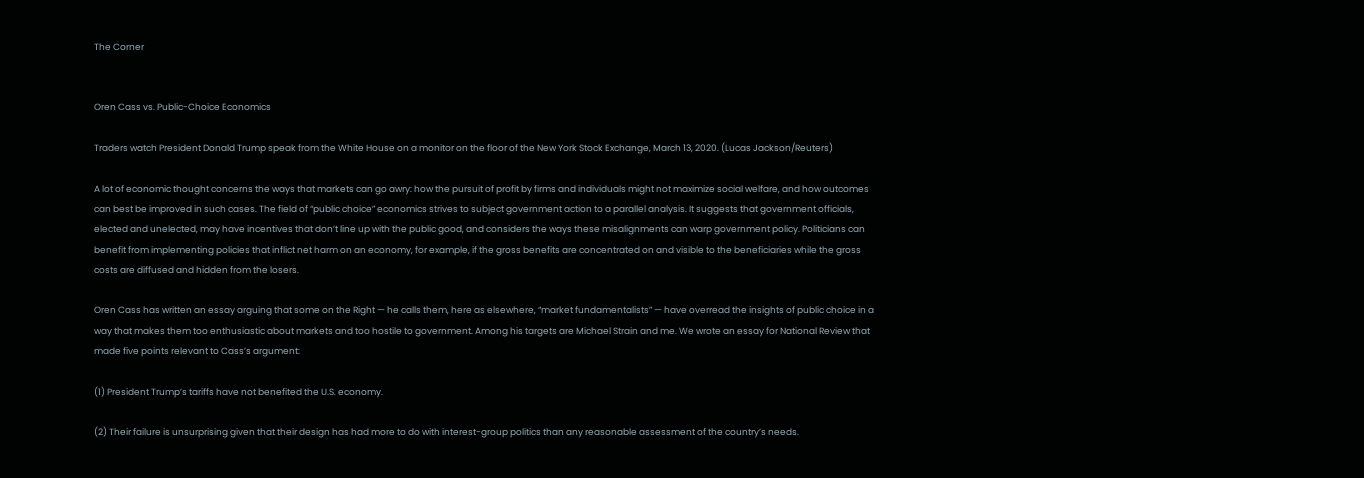The Corner


Oren Cass vs. Public-Choice Economics

Traders watch President Donald Trump speak from the White House on a monitor on the floor of the New York Stock Exchange, March 13, 2020. (Lucas Jackson/Reuters)

A lot of economic thought concerns the ways that markets can go awry: how the pursuit of profit by firms and individuals might not maximize social welfare, and how outcomes can best be improved in such cases. The field of “public choice” economics strives to subject government action to a parallel analysis. It suggests that government officials, elected and unelected, may have incentives that don’t line up with the public good, and considers the ways these misalignments can warp government policy. Politicians can benefit from implementing policies that inflict net harm on an economy, for example, if the gross benefits are concentrated on and visible to the beneficiaries while the gross costs are diffused and hidden from the losers.

Oren Cass has written an essay arguing that some on the Right — he calls them, here as elsewhere, “market fundamentalists” — have overread the insights of public choice in a way that makes them too enthusiastic about markets and too hostile to government. Among his targets are Michael Strain and me. We wrote an essay for National Review that made five points relevant to Cass’s argument:

(1) President Trump’s tariffs have not benefited the U.S. economy.

(2) Their failure is unsurprising given that their design has had more to do with interest-group politics than any reasonable assessment of the country’s needs.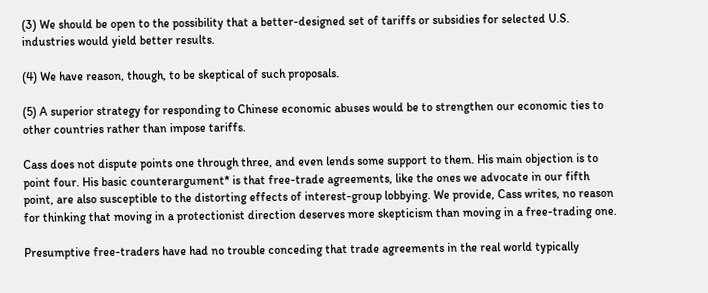(3) We should be open to the possibility that a better-designed set of tariffs or subsidies for selected U.S. industries would yield better results.

(4) We have reason, though, to be skeptical of such proposals.

(5) A superior strategy for responding to Chinese economic abuses would be to strengthen our economic ties to other countries rather than impose tariffs.

Cass does not dispute points one through three, and even lends some support to them. His main objection is to point four. His basic counterargument* is that free-trade agreements, like the ones we advocate in our fifth point, are also susceptible to the distorting effects of interest-group lobbying. We provide, Cass writes, no reason for thinking that moving in a protectionist direction deserves more skepticism than moving in a free-trading one.

Presumptive free-traders have had no trouble conceding that trade agreements in the real world typically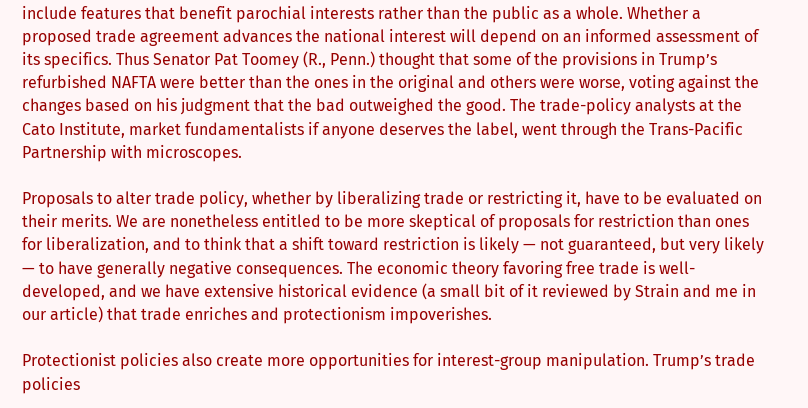include features that benefit parochial interests rather than the public as a whole. Whether a proposed trade agreement advances the national interest will depend on an informed assessment of its specifics. Thus Senator Pat Toomey (R., Penn.) thought that some of the provisions in Trump’s refurbished NAFTA were better than the ones in the original and others were worse, voting against the changes based on his judgment that the bad outweighed the good. The trade-policy analysts at the Cato Institute, market fundamentalists if anyone deserves the label, went through the Trans-Pacific Partnership with microscopes.

Proposals to alter trade policy, whether by liberalizing trade or restricting it, have to be evaluated on their merits. We are nonetheless entitled to be more skeptical of proposals for restriction than ones for liberalization, and to think that a shift toward restriction is likely — not guaranteed, but very likely — to have generally negative consequences. The economic theory favoring free trade is well-developed, and we have extensive historical evidence (a small bit of it reviewed by Strain and me in our article) that trade enriches and protectionism impoverishes.

Protectionist policies also create more opportunities for interest-group manipulation. Trump’s trade policies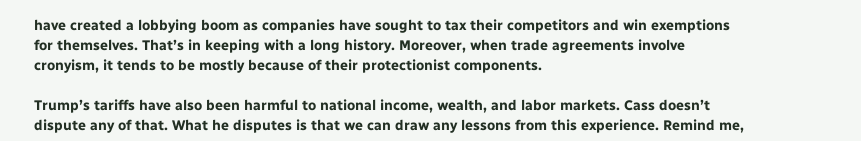have created a lobbying boom as companies have sought to tax their competitors and win exemptions for themselves. That’s in keeping with a long history. Moreover, when trade agreements involve cronyism, it tends to be mostly because of their protectionist components.

Trump’s tariffs have also been harmful to national income, wealth, and labor markets. Cass doesn’t dispute any of that. What he disputes is that we can draw any lessons from this experience. Remind me,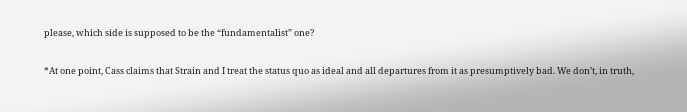please, which side is supposed to be the “fundamentalist” one?

*At one point, Cass claims that Strain and I treat the status quo as ideal and all departures from it as presumptively bad. We don’t, in truth,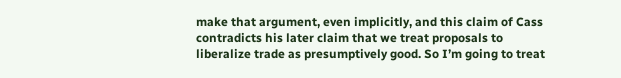make that argument, even implicitly, and this claim of Cass contradicts his later claim that we treat proposals to liberalize trade as presumptively good. So I’m going to treat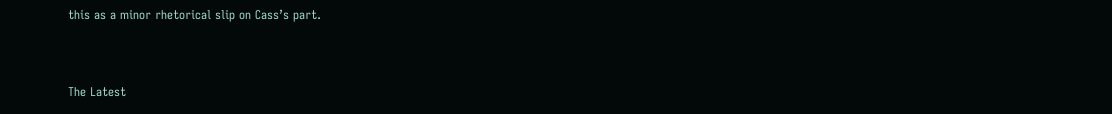this as a minor rhetorical slip on Cass’s part.


The Latest